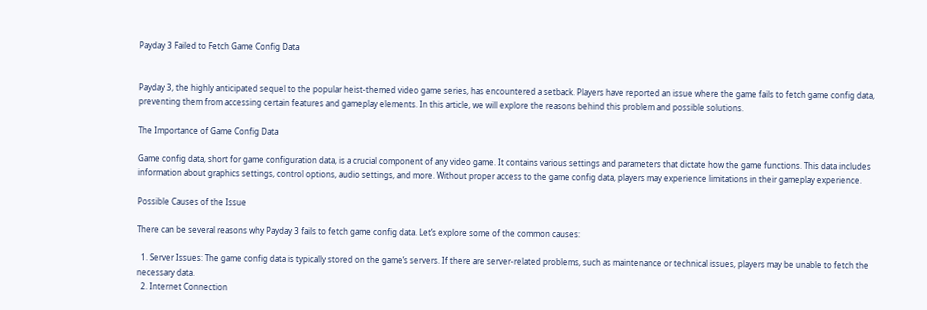Payday 3 Failed to Fetch Game Config Data


Payday 3, the highly anticipated sequel to the popular heist-themed video game series, has encountered a setback. Players have reported an issue where the game fails to fetch game config data, preventing them from accessing certain features and gameplay elements. In this article, we will explore the reasons behind this problem and possible solutions.

The Importance of Game Config Data

Game config data, short for game configuration data, is a crucial component of any video game. It contains various settings and parameters that dictate how the game functions. This data includes information about graphics settings, control options, audio settings, and more. Without proper access to the game config data, players may experience limitations in their gameplay experience.

Possible Causes of the Issue

There can be several reasons why Payday 3 fails to fetch game config data. Let’s explore some of the common causes:

  1. Server Issues: The game config data is typically stored on the game’s servers. If there are server-related problems, such as maintenance or technical issues, players may be unable to fetch the necessary data.
  2. Internet Connection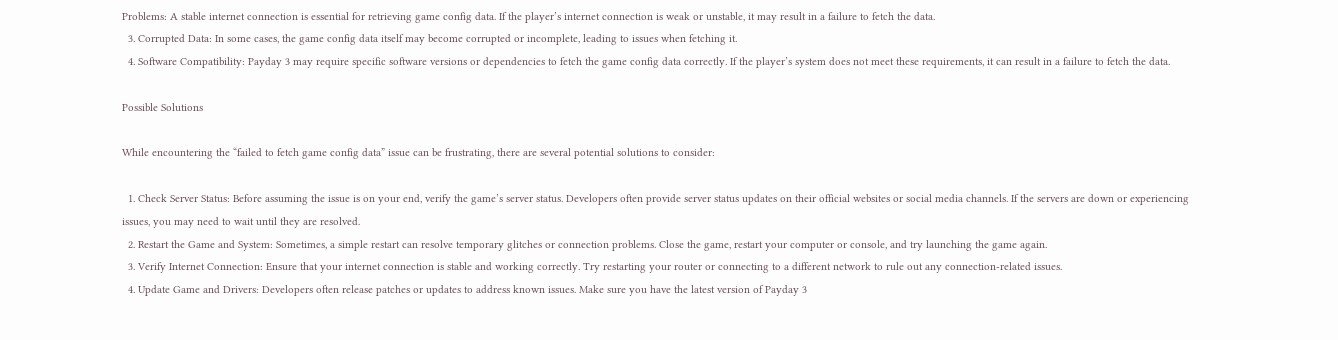Problems: A stable internet connection is essential for retrieving game config data. If the player’s internet connection is weak or unstable, it may result in a failure to fetch the data.
  3. Corrupted Data: In some cases, the game config data itself may become corrupted or incomplete, leading to issues when fetching it.
  4. Software Compatibility: Payday 3 may require specific software versions or dependencies to fetch the game config data correctly. If the player’s system does not meet these requirements, it can result in a failure to fetch the data.

Possible Solutions

While encountering the “failed to fetch game config data” issue can be frustrating, there are several potential solutions to consider:

  1. Check Server Status: Before assuming the issue is on your end, verify the game’s server status. Developers often provide server status updates on their official websites or social media channels. If the servers are down or experiencing issues, you may need to wait until they are resolved.
  2. Restart the Game and System: Sometimes, a simple restart can resolve temporary glitches or connection problems. Close the game, restart your computer or console, and try launching the game again.
  3. Verify Internet Connection: Ensure that your internet connection is stable and working correctly. Try restarting your router or connecting to a different network to rule out any connection-related issues.
  4. Update Game and Drivers: Developers often release patches or updates to address known issues. Make sure you have the latest version of Payday 3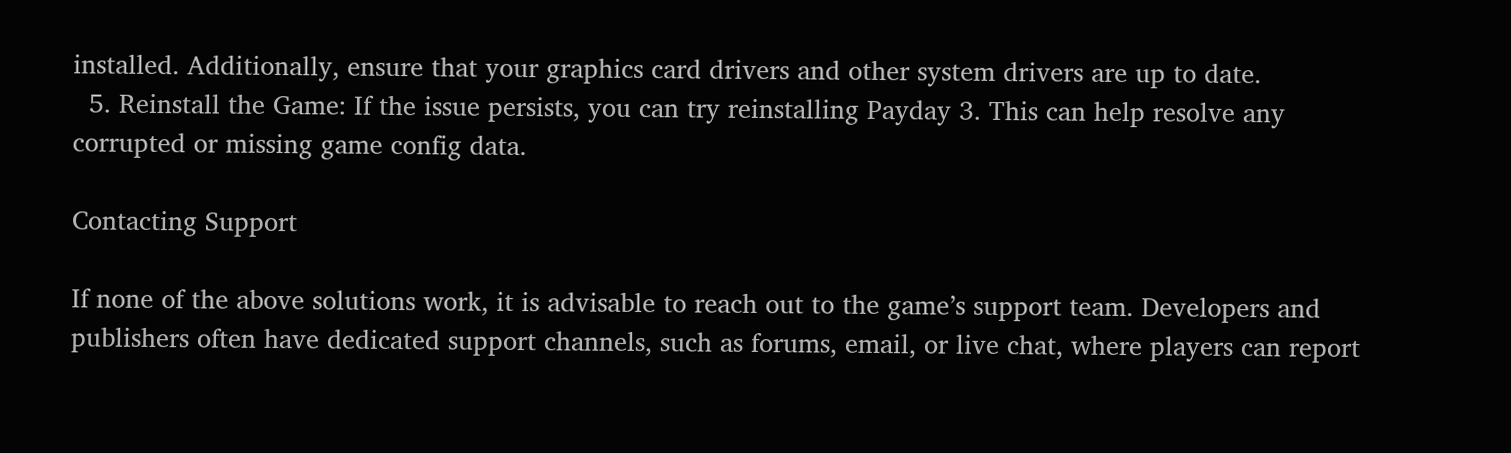installed. Additionally, ensure that your graphics card drivers and other system drivers are up to date.
  5. Reinstall the Game: If the issue persists, you can try reinstalling Payday 3. This can help resolve any corrupted or missing game config data.

Contacting Support

If none of the above solutions work, it is advisable to reach out to the game’s support team. Developers and publishers often have dedicated support channels, such as forums, email, or live chat, where players can report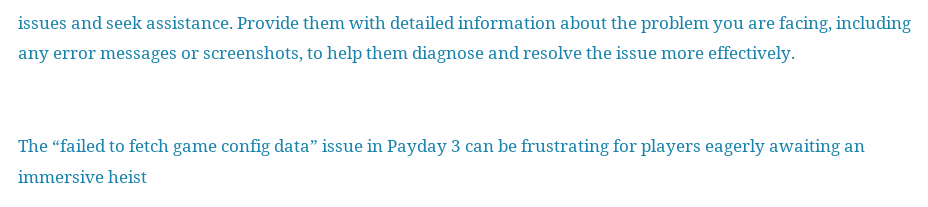issues and seek assistance. Provide them with detailed information about the problem you are facing, including any error messages or screenshots, to help them diagnose and resolve the issue more effectively.


The “failed to fetch game config data” issue in Payday 3 can be frustrating for players eagerly awaiting an immersive heist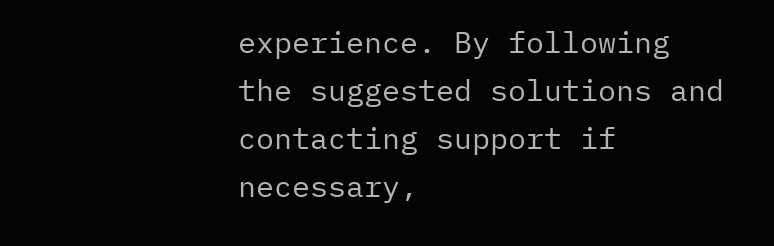experience. By following the suggested solutions and contacting support if necessary,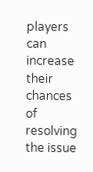players can increase their chances of resolving the issue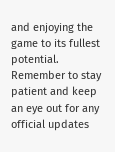and enjoying the game to its fullest potential. Remember to stay patient and keep an eye out for any official updates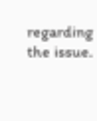regarding the issue.